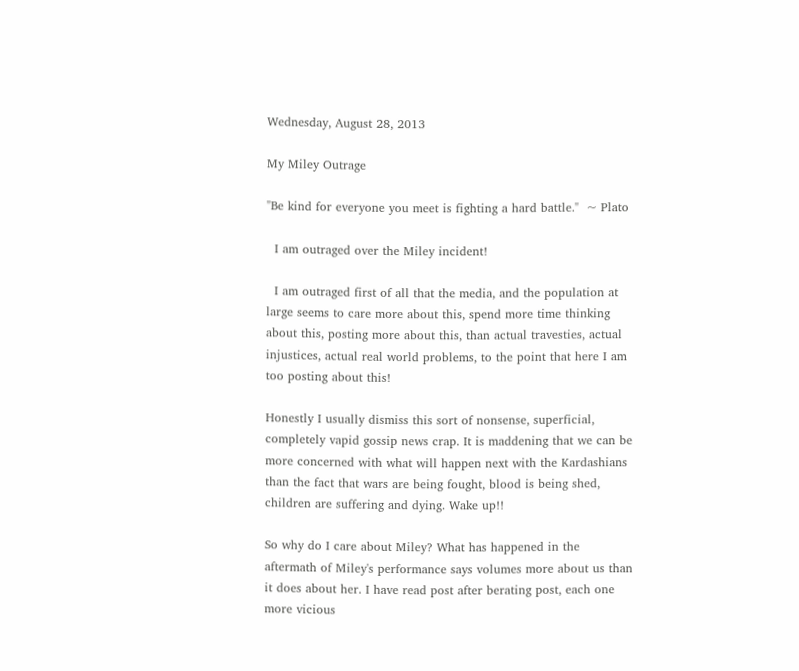Wednesday, August 28, 2013

My Miley Outrage

"Be kind for everyone you meet is fighting a hard battle."  ~ Plato

  I am outraged over the Miley incident!

  I am outraged first of all that the media, and the population at large seems to care more about this, spend more time thinking about this, posting more about this, than actual travesties, actual injustices, actual real world problems, to the point that here I am too posting about this!

Honestly I usually dismiss this sort of nonsense, superficial, completely vapid gossip news crap. It is maddening that we can be more concerned with what will happen next with the Kardashians than the fact that wars are being fought, blood is being shed, children are suffering and dying. Wake up!!

So why do I care about Miley? What has happened in the aftermath of Miley's performance says volumes more about us than it does about her. I have read post after berating post, each one more vicious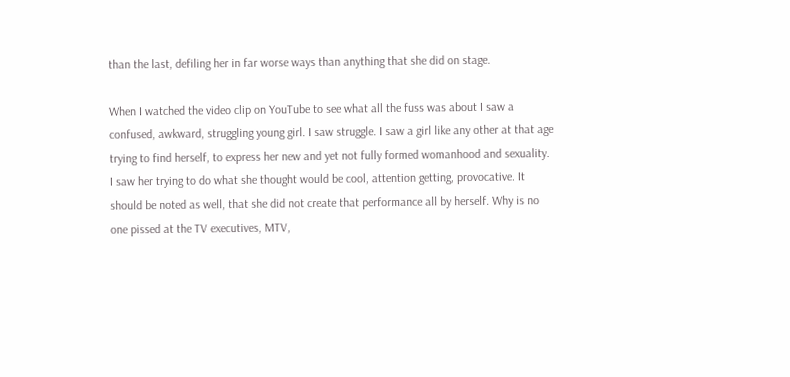than the last, defiling her in far worse ways than anything that she did on stage.

When I watched the video clip on YouTube to see what all the fuss was about I saw a confused, awkward, struggling young girl. I saw struggle. I saw a girl like any other at that age trying to find herself, to express her new and yet not fully formed womanhood and sexuality. I saw her trying to do what she thought would be cool, attention getting, provocative. It should be noted as well, that she did not create that performance all by herself. Why is no one pissed at the TV executives, MTV,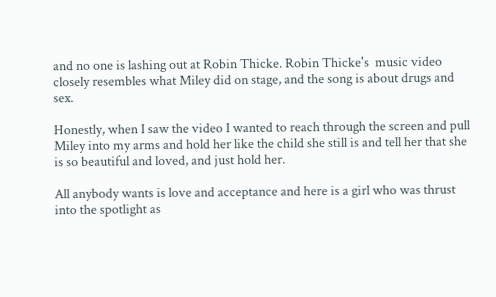and no one is lashing out at Robin Thicke. Robin Thicke's  music video closely resembles what Miley did on stage, and the song is about drugs and sex.

Honestly, when I saw the video I wanted to reach through the screen and pull Miley into my arms and hold her like the child she still is and tell her that she is so beautiful and loved, and just hold her.

All anybody wants is love and acceptance and here is a girl who was thrust into the spotlight as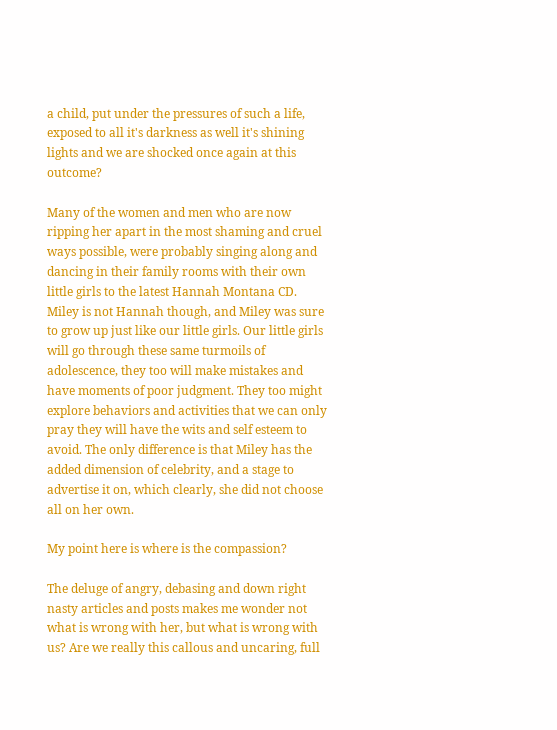a child, put under the pressures of such a life, exposed to all it's darkness as well it's shining lights and we are shocked once again at this outcome?

Many of the women and men who are now ripping her apart in the most shaming and cruel ways possible, were probably singing along and dancing in their family rooms with their own little girls to the latest Hannah Montana CD.  Miley is not Hannah though, and Miley was sure to grow up just like our little girls. Our little girls will go through these same turmoils of adolescence, they too will make mistakes and have moments of poor judgment. They too might explore behaviors and activities that we can only pray they will have the wits and self esteem to avoid. The only difference is that Miley has the added dimension of celebrity, and a stage to advertise it on, which clearly, she did not choose all on her own.

My point here is where is the compassion?

The deluge of angry, debasing and down right nasty articles and posts makes me wonder not what is wrong with her, but what is wrong with us? Are we really this callous and uncaring, full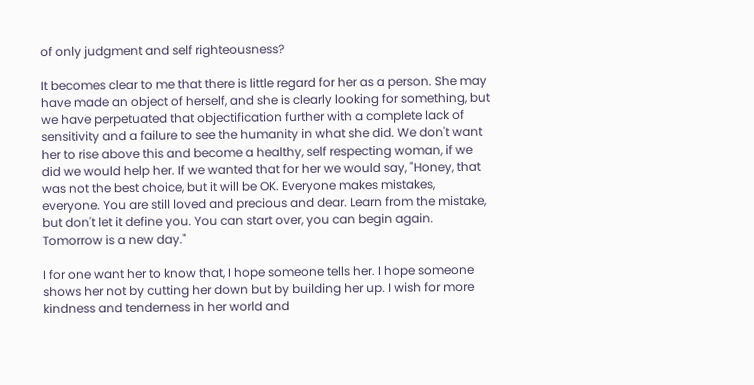of only judgment and self righteousness?

It becomes clear to me that there is little regard for her as a person. She may have made an object of herself, and she is clearly looking for something, but we have perpetuated that objectification further with a complete lack of sensitivity and a failure to see the humanity in what she did. We don't want her to rise above this and become a healthy, self respecting woman, if we did we would help her. If we wanted that for her we would say, "Honey, that was not the best choice, but it will be OK. Everyone makes mistakes, everyone. You are still loved and precious and dear. Learn from the mistake, but don't let it define you. You can start over, you can begin again. Tomorrow is a new day."

I for one want her to know that, I hope someone tells her. I hope someone shows her not by cutting her down but by building her up. I wish for more kindness and tenderness in her world and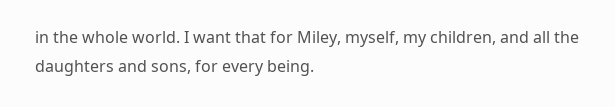in the whole world. I want that for Miley, myself, my children, and all the daughters and sons, for every being.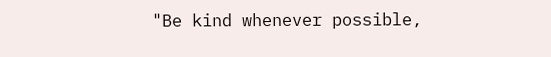"Be kind whenever possible,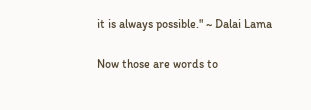it is always possible." ~ Dalai Lama

Now those are words to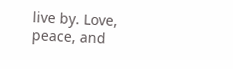live by. Love, peace, and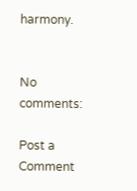harmony.


No comments:

Post a Comment